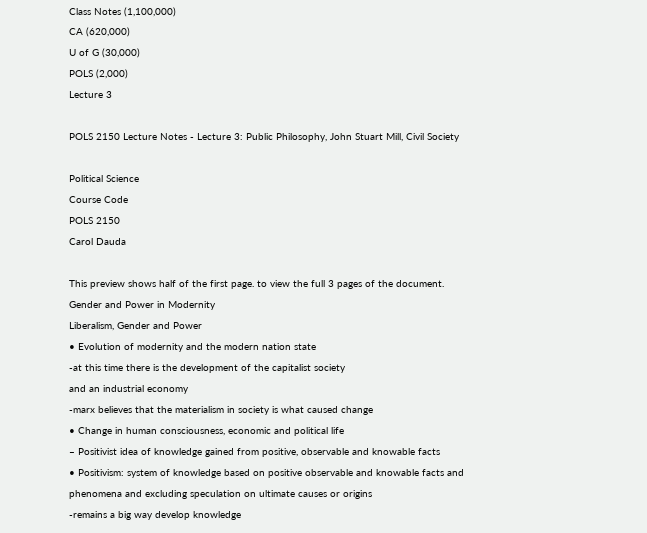Class Notes (1,100,000)
CA (620,000)
U of G (30,000)
POLS (2,000)
Lecture 3

POLS 2150 Lecture Notes - Lecture 3: Public Philosophy, John Stuart Mill, Civil Society

Political Science
Course Code
POLS 2150
Carol Dauda

This preview shows half of the first page. to view the full 3 pages of the document.
Gender and Power in Modernity
Liberalism, Gender and Power
• Evolution of modernity and the modern nation state
-at this time there is the development of the capitalist society
and an industrial economy
-marx believes that the materialism in society is what caused change
• Change in human consciousness, economic and political life
– Positivist idea of knowledge gained from positive, observable and knowable facts
• Positivism: system of knowledge based on positive observable and knowable facts and
phenomena and excluding speculation on ultimate causes or origins
-remains a big way develop knowledge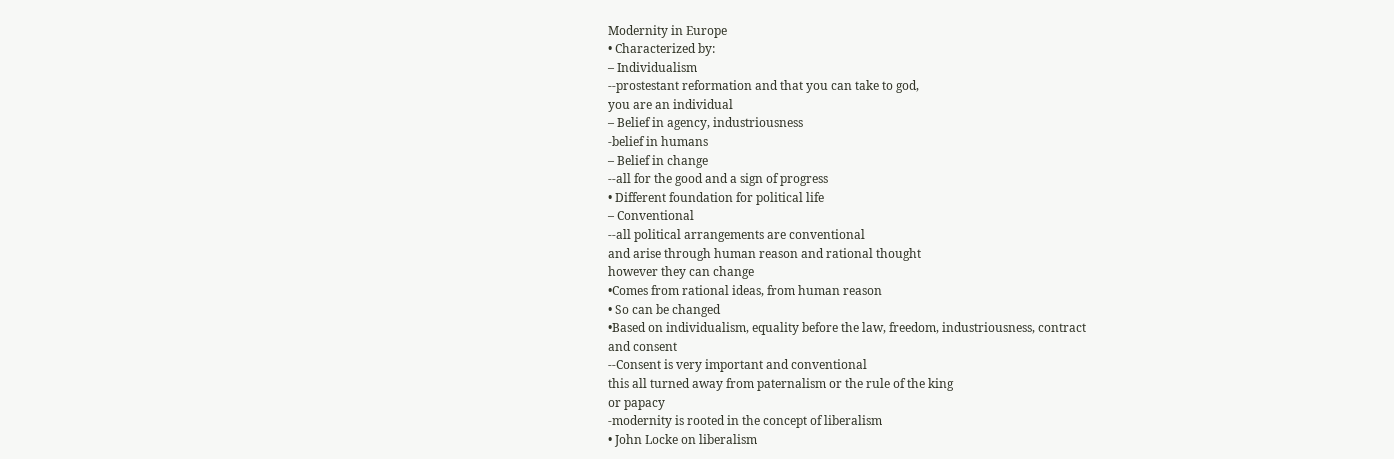Modernity in Europe
• Characterized by:
– Individualism
--prostestant reformation and that you can take to god,
you are an individual
– Belief in agency, industriousness
-belief in humans
– Belief in change
--all for the good and a sign of progress
• Different foundation for political life
– Conventional
--all political arrangements are conventional
and arise through human reason and rational thought
however they can change
•Comes from rational ideas, from human reason
• So can be changed
•Based on individualism, equality before the law, freedom, industriousness, contract
and consent
--Consent is very important and conventional
this all turned away from paternalism or the rule of the king
or papacy
-modernity is rooted in the concept of liberalism
• John Locke on liberalism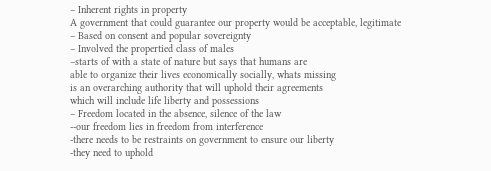– Inherent rights in property
A government that could guarantee our property would be acceptable, legitimate
– Based on consent and popular sovereignty
– Involved the propertied class of males
–starts of with a state of nature but says that humans are
able to organize their lives economically socially, whats missing
is an overarching authority that will uphold their agreements
which will include life liberty and possessions
– Freedom located in the absence, silence of the law
--our freedom lies in freedom from interference
-there needs to be restraints on government to ensure our liberty
-they need to uphold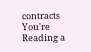contracts
You're Reading a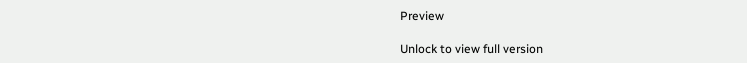Preview

Unlock to view full version